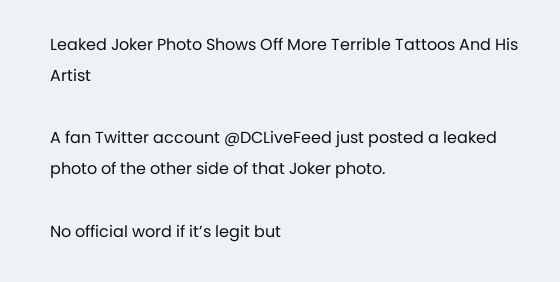Leaked Joker Photo Shows Off More Terrible Tattoos And His Artist

A fan Twitter account @DCLiveFeed just posted a leaked photo of the other side of that Joker photo.

No official word if it’s legit but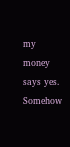my money says yes. Somehow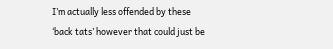I’m actually less offended by these ‘back tats’ however that could just be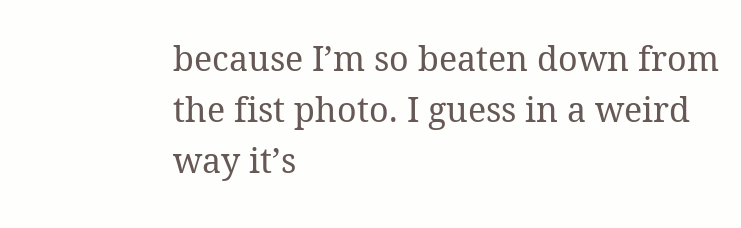because I’m so beaten down from the fist photo. I guess in a weird way it’s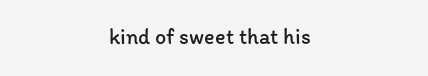kind of sweet that his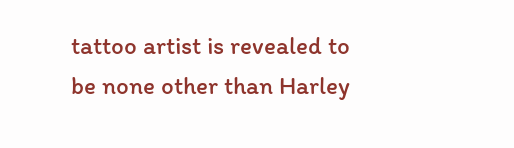tattoo artist is revealed to be none other than Harley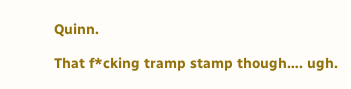Quinn.

That f*cking tramp stamp though…. ugh.